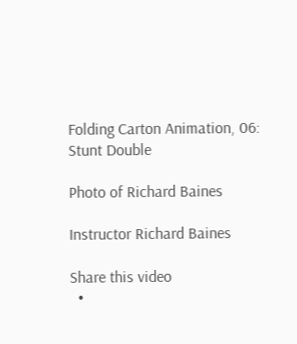Folding Carton Animation, 06: Stunt Double

Photo of Richard Baines

Instructor Richard Baines

Share this video
  •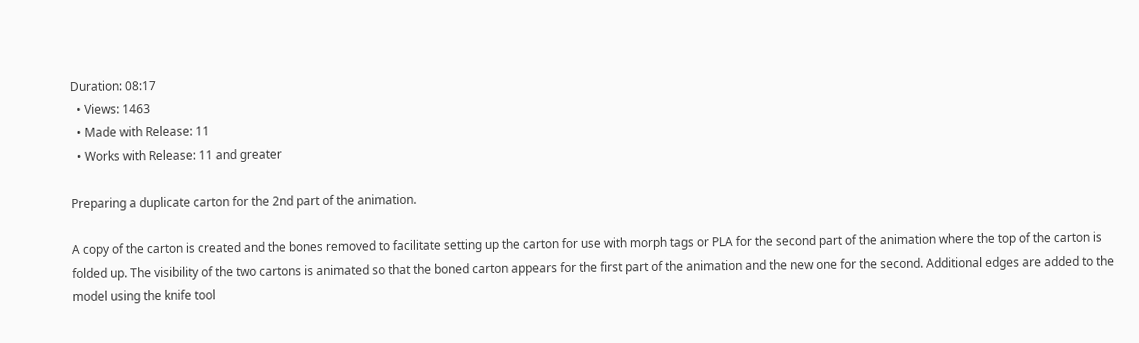Duration: 08:17
  • Views: 1463
  • Made with Release: 11
  • Works with Release: 11 and greater

Preparing a duplicate carton for the 2nd part of the animation.

A copy of the carton is created and the bones removed to facilitate setting up the carton for use with morph tags or PLA for the second part of the animation where the top of the carton is folded up. The visibility of the two cartons is animated so that the boned carton appears for the first part of the animation and the new one for the second. Additional edges are added to the model using the knife tool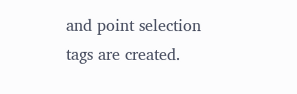and point selection tags are created.